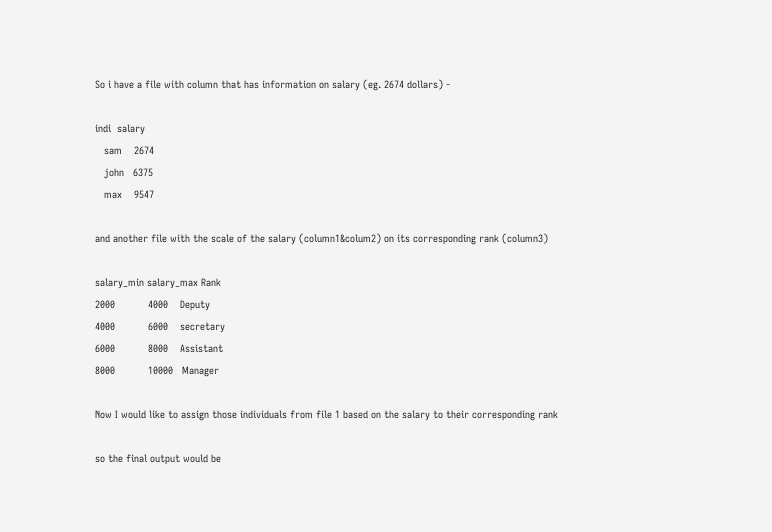So i have a file with column that has information on salary (eg. 2674 dollars) -

indi  salary
   sam    2674
   john   6375
   max    9547

and another file with the scale of the salary (column1&colum2) on its corresponding rank (column3)

salary_min salary_max Rank
2000           4000    Deputy
4000           6000    secretary
6000           8000    Assistant
8000           10000   Manager

Now I would like to assign those individuals from file 1 based on the salary to their corresponding rank

so the final output would be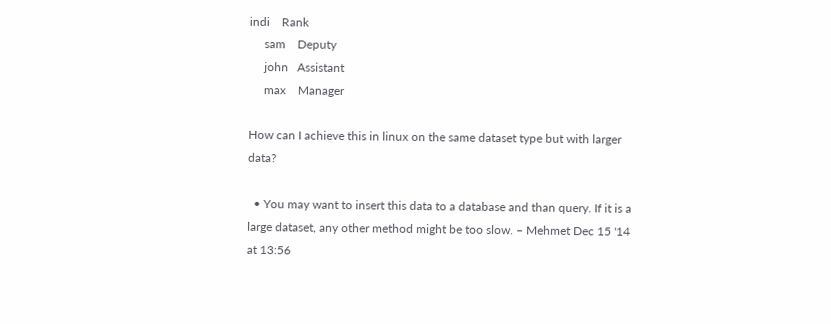indi    Rank
     sam    Deputy
     john   Assistant
     max    Manager

How can I achieve this in linux on the same dataset type but with larger data?

  • You may want to insert this data to a database and than query. If it is a large dataset, any other method might be too slow. – Mehmet Dec 15 '14 at 13:56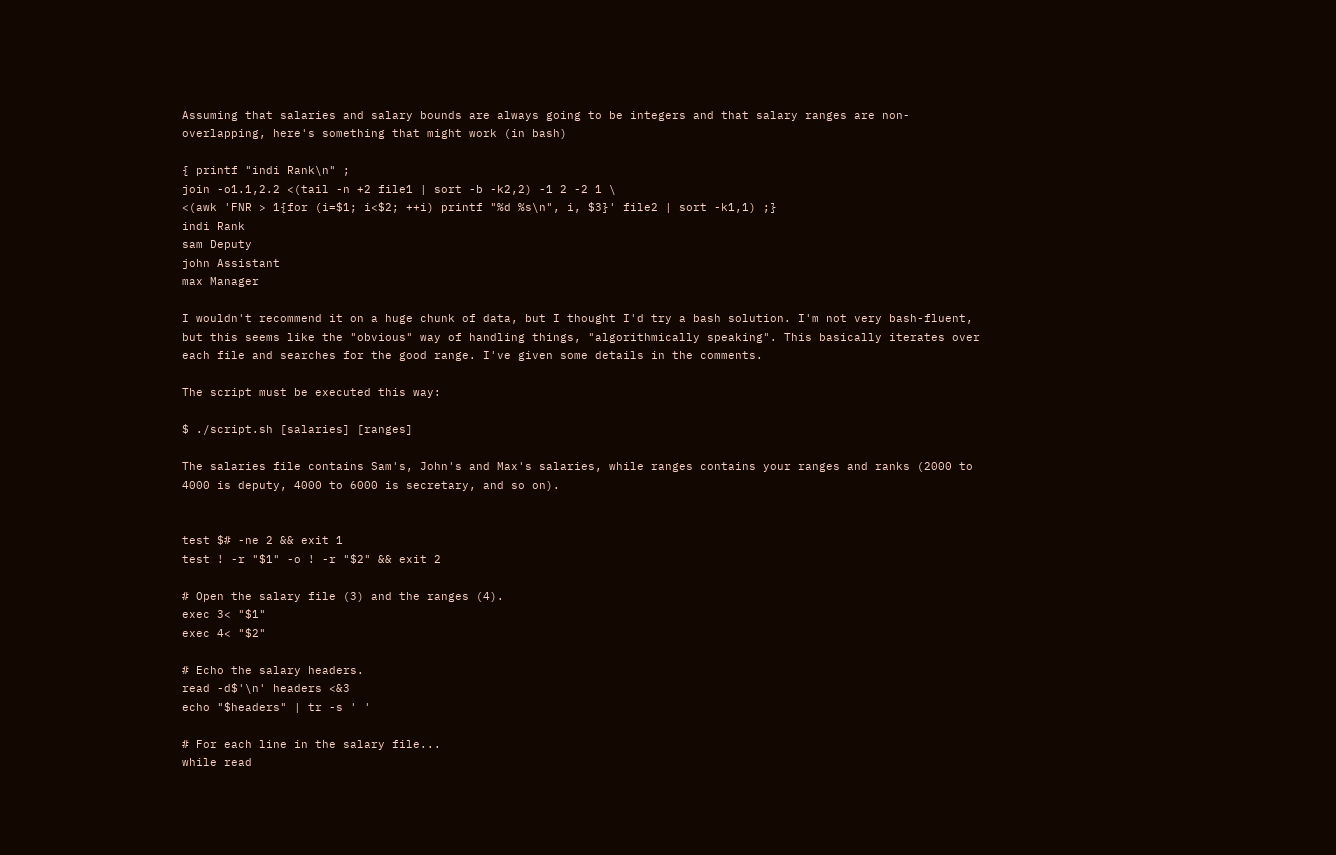Assuming that salaries and salary bounds are always going to be integers and that salary ranges are non-overlapping, here's something that might work (in bash)

{ printf "indi Rank\n" ;
join -o1.1,2.2 <(tail -n +2 file1 | sort -b -k2,2) -1 2 -2 1 \
<(awk 'FNR > 1{for (i=$1; i<$2; ++i) printf "%d %s\n", i, $3}' file2 | sort -k1,1) ;}
indi Rank
sam Deputy
john Assistant
max Manager

I wouldn't recommend it on a huge chunk of data, but I thought I'd try a bash solution. I'm not very bash-fluent, but this seems like the "obvious" way of handling things, "algorithmically speaking". This basically iterates over each file and searches for the good range. I've given some details in the comments.

The script must be executed this way:

$ ./script.sh [salaries] [ranges]

The salaries file contains Sam's, John's and Max's salaries, while ranges contains your ranges and ranks (2000 to 4000 is deputy, 4000 to 6000 is secretary, and so on).


test $# -ne 2 && exit 1
test ! -r "$1" -o ! -r "$2" && exit 2

# Open the salary file (3) and the ranges (4).
exec 3< "$1"
exec 4< "$2"

# Echo the salary headers.
read -d$'\n' headers <&3
echo "$headers" | tr -s ' '

# For each line in the salary file...
while read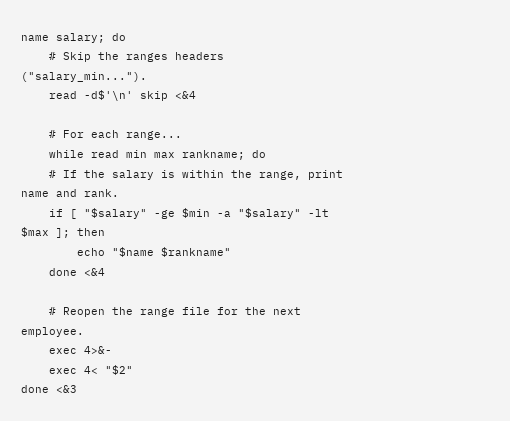name salary; do
    # Skip the ranges headers ("salary_min...").
    read -d$'\n' skip <&4

    # For each range...
    while read min max rankname; do
    # If the salary is within the range, print name and rank.
    if [ "$salary" -ge $min -a "$salary" -lt $max ]; then
        echo "$name $rankname"
    done <&4

    # Reopen the range file for the next employee.
    exec 4>&-
    exec 4< "$2"
done <&3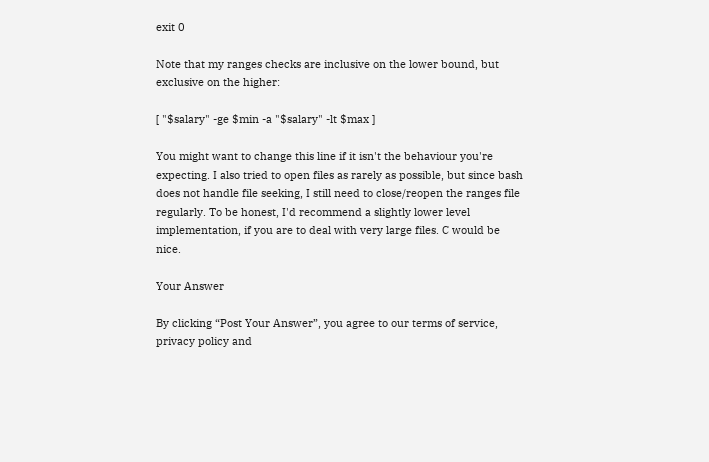exit 0

Note that my ranges checks are inclusive on the lower bound, but exclusive on the higher:

[ "$salary" -ge $min -a "$salary" -lt $max ]

You might want to change this line if it isn't the behaviour you're expecting. I also tried to open files as rarely as possible, but since bash does not handle file seeking, I still need to close/reopen the ranges file regularly. To be honest, I'd recommend a slightly lower level implementation, if you are to deal with very large files. C would be nice.

Your Answer

By clicking “Post Your Answer”, you agree to our terms of service, privacy policy and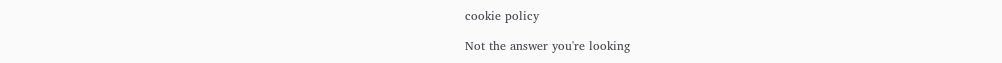cookie policy

Not the answer you're looking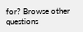for? Browse other questions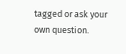tagged or ask your own question.